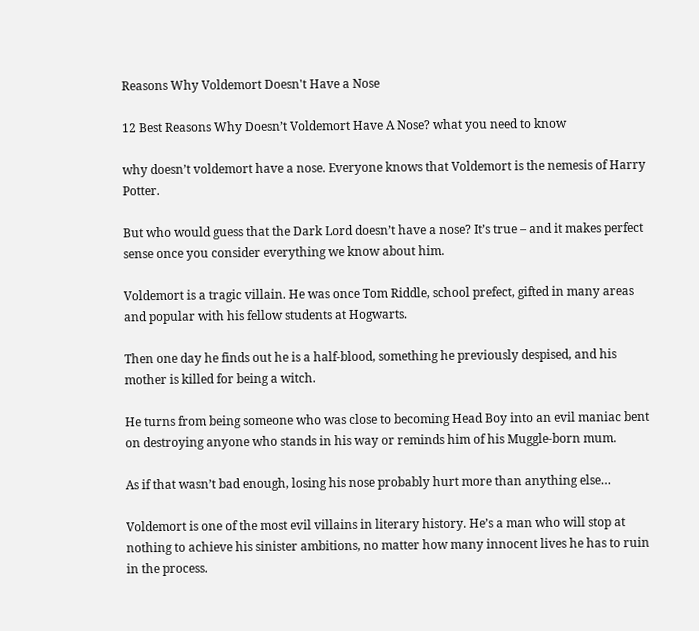Reasons Why Voldemort Doesn't Have a Nose

12 Best Reasons Why Doesn’t Voldemort Have A Nose? what you need to know

why doesn’t voldemort have a nose. Everyone knows that Voldemort is the nemesis of Harry Potter.

But who would guess that the Dark Lord doesn’t have a nose? It’s true – and it makes perfect sense once you consider everything we know about him.

Voldemort is a tragic villain. He was once Tom Riddle, school prefect, gifted in many areas and popular with his fellow students at Hogwarts.

Then one day he finds out he is a half-blood, something he previously despised, and his mother is killed for being a witch.

He turns from being someone who was close to becoming Head Boy into an evil maniac bent on destroying anyone who stands in his way or reminds him of his Muggle-born mum.

As if that wasn’t bad enough, losing his nose probably hurt more than anything else…

Voldemort is one of the most evil villains in literary history. He’s a man who will stop at nothing to achieve his sinister ambitions, no matter how many innocent lives he has to ruin in the process.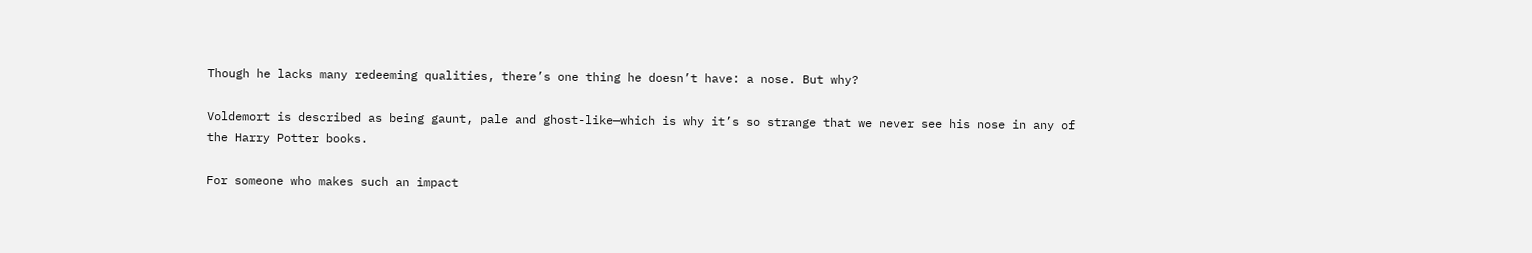Though he lacks many redeeming qualities, there’s one thing he doesn’t have: a nose. But why?

Voldemort is described as being gaunt, pale and ghost-like—which is why it’s so strange that we never see his nose in any of the Harry Potter books.

For someone who makes such an impact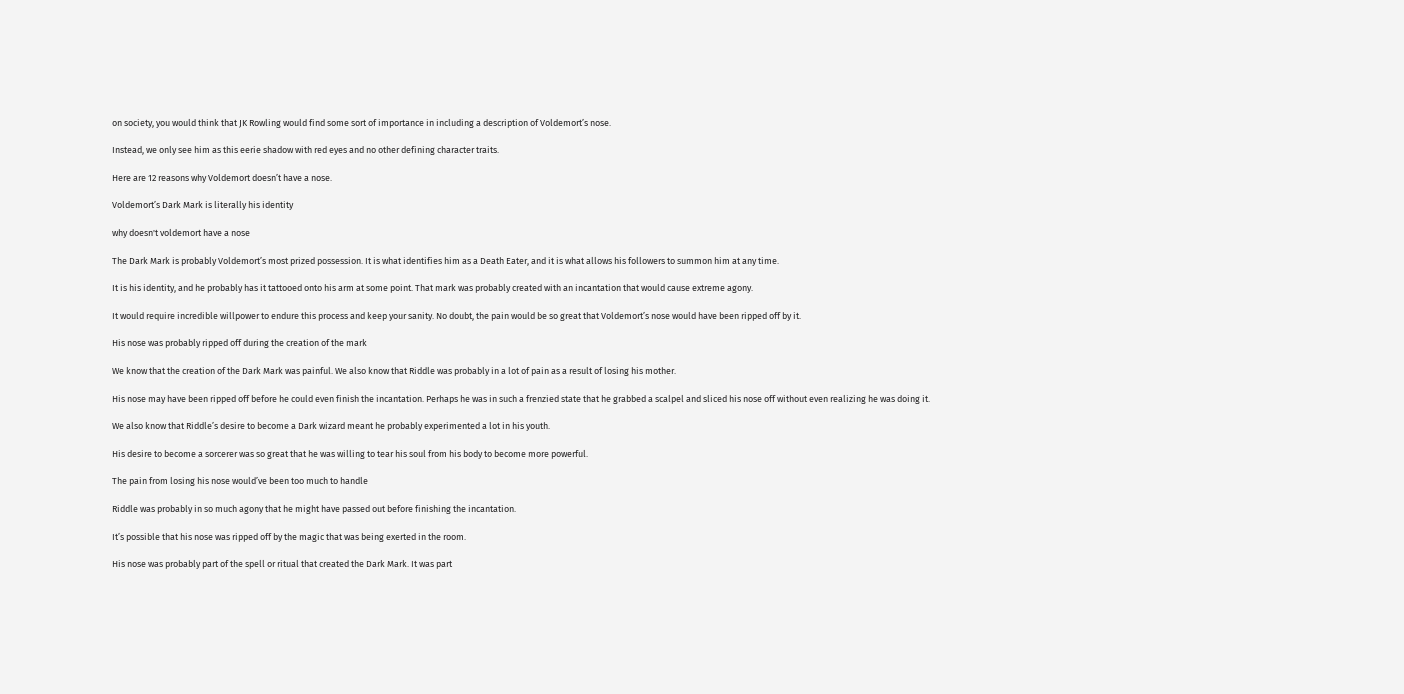on society, you would think that JK Rowling would find some sort of importance in including a description of Voldemort’s nose.

Instead, we only see him as this eerie shadow with red eyes and no other defining character traits.

Here are 12 reasons why Voldemort doesn’t have a nose.

Voldemort’s Dark Mark is literally his identity

why doesn't voldemort have a nose

The Dark Mark is probably Voldemort’s most prized possession. It is what identifies him as a Death Eater, and it is what allows his followers to summon him at any time.

It is his identity, and he probably has it tattooed onto his arm at some point. That mark was probably created with an incantation that would cause extreme agony.

It would require incredible willpower to endure this process and keep your sanity. No doubt, the pain would be so great that Voldemort’s nose would have been ripped off by it.

His nose was probably ripped off during the creation of the mark

We know that the creation of the Dark Mark was painful. We also know that Riddle was probably in a lot of pain as a result of losing his mother.

His nose may have been ripped off before he could even finish the incantation. Perhaps he was in such a frenzied state that he grabbed a scalpel and sliced his nose off without even realizing he was doing it.

We also know that Riddle’s desire to become a Dark wizard meant he probably experimented a lot in his youth.

His desire to become a sorcerer was so great that he was willing to tear his soul from his body to become more powerful.

The pain from losing his nose would’ve been too much to handle

Riddle was probably in so much agony that he might have passed out before finishing the incantation.

It’s possible that his nose was ripped off by the magic that was being exerted in the room.

His nose was probably part of the spell or ritual that created the Dark Mark. It was part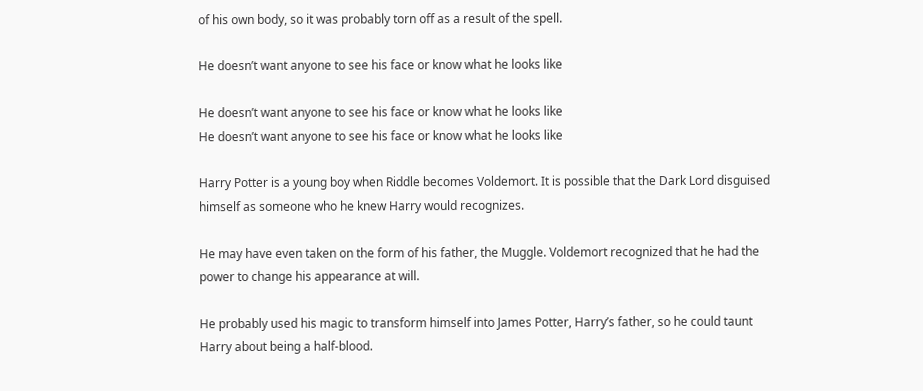of his own body, so it was probably torn off as a result of the spell.

He doesn’t want anyone to see his face or know what he looks like

He doesn’t want anyone to see his face or know what he looks like
He doesn’t want anyone to see his face or know what he looks like

Harry Potter is a young boy when Riddle becomes Voldemort. It is possible that the Dark Lord disguised himself as someone who he knew Harry would recognizes.

He may have even taken on the form of his father, the Muggle. Voldemort recognized that he had the power to change his appearance at will.

He probably used his magic to transform himself into James Potter, Harry’s father, so he could taunt Harry about being a half-blood.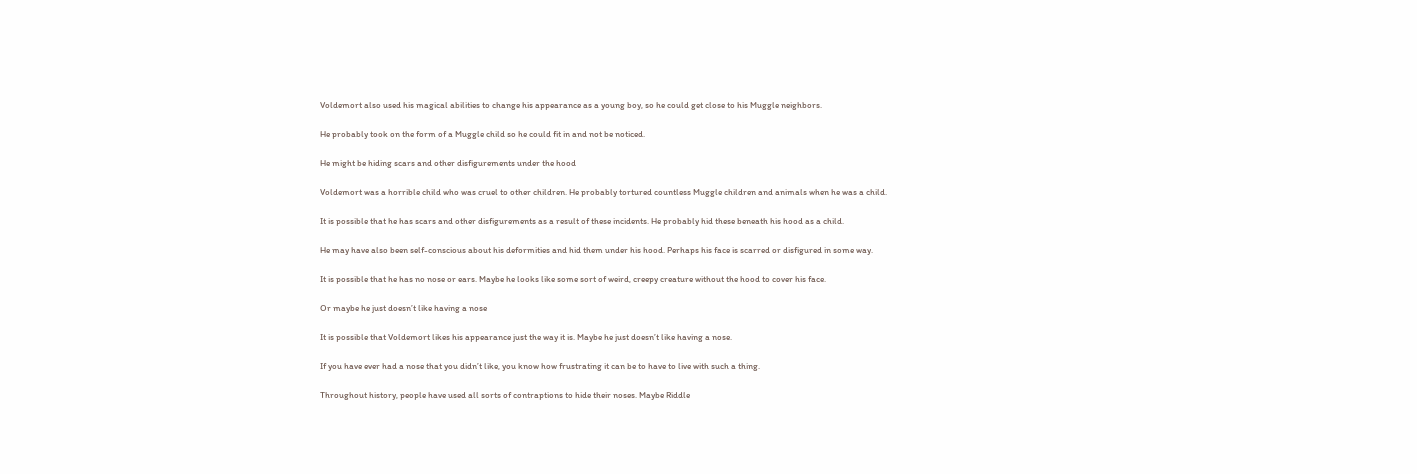Voldemort also used his magical abilities to change his appearance as a young boy, so he could get close to his Muggle neighbors.

He probably took on the form of a Muggle child so he could fit in and not be noticed.

He might be hiding scars and other disfigurements under the hood

Voldemort was a horrible child who was cruel to other children. He probably tortured countless Muggle children and animals when he was a child.

It is possible that he has scars and other disfigurements as a result of these incidents. He probably hid these beneath his hood as a child.

He may have also been self-conscious about his deformities and hid them under his hood. Perhaps his face is scarred or disfigured in some way.

It is possible that he has no nose or ears. Maybe he looks like some sort of weird, creepy creature without the hood to cover his face.

Or maybe he just doesn’t like having a nose

It is possible that Voldemort likes his appearance just the way it is. Maybe he just doesn’t like having a nose.

If you have ever had a nose that you didn’t like, you know how frustrating it can be to have to live with such a thing.

Throughout history, people have used all sorts of contraptions to hide their noses. Maybe Riddle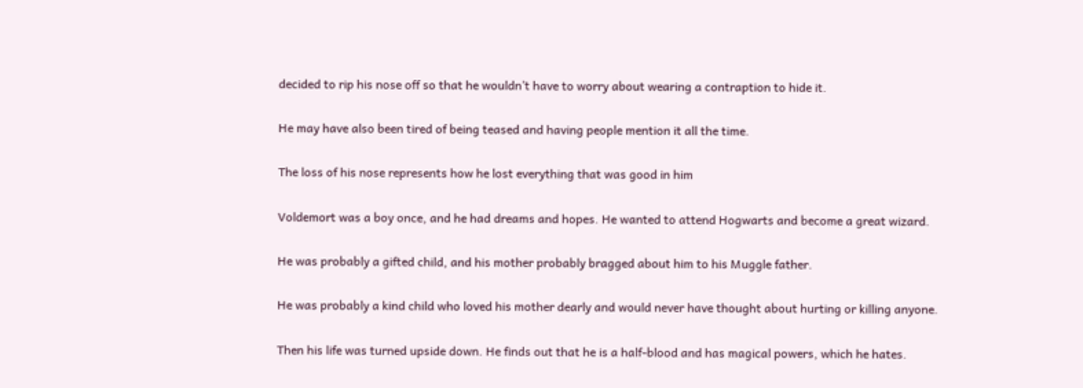decided to rip his nose off so that he wouldn’t have to worry about wearing a contraption to hide it.

He may have also been tired of being teased and having people mention it all the time.

The loss of his nose represents how he lost everything that was good in him

Voldemort was a boy once, and he had dreams and hopes. He wanted to attend Hogwarts and become a great wizard.

He was probably a gifted child, and his mother probably bragged about him to his Muggle father.

He was probably a kind child who loved his mother dearly and would never have thought about hurting or killing anyone.

Then his life was turned upside down. He finds out that he is a half-blood and has magical powers, which he hates.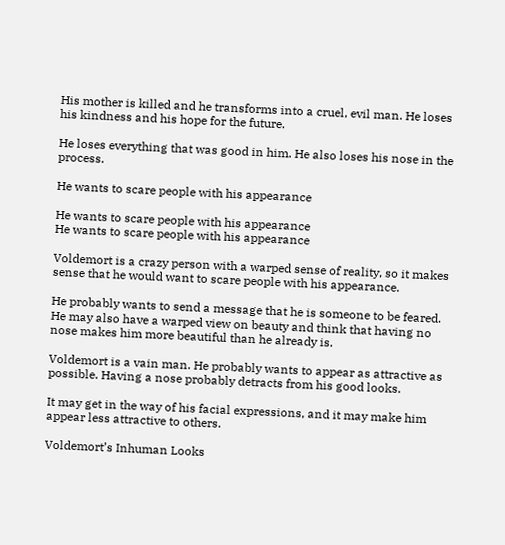His mother is killed and he transforms into a cruel, evil man. He loses his kindness and his hope for the future.

He loses everything that was good in him. He also loses his nose in the process.

He wants to scare people with his appearance

He wants to scare people with his appearance
He wants to scare people with his appearance

Voldemort is a crazy person with a warped sense of reality, so it makes sense that he would want to scare people with his appearance.

He probably wants to send a message that he is someone to be feared. He may also have a warped view on beauty and think that having no nose makes him more beautiful than he already is.

Voldemort is a vain man. He probably wants to appear as attractive as possible. Having a nose probably detracts from his good looks.

It may get in the way of his facial expressions, and it may make him appear less attractive to others.

Voldemort’s Inhuman Looks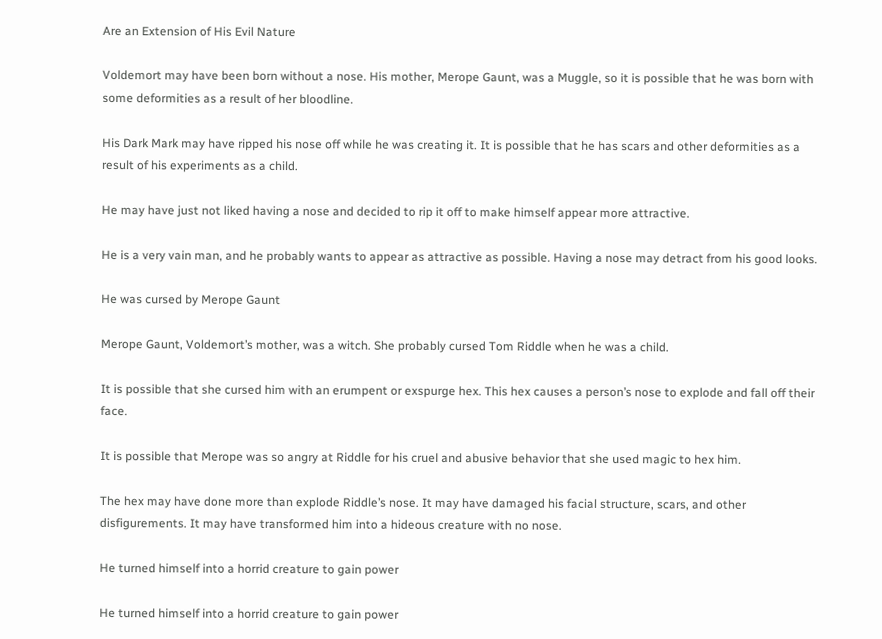Are an Extension of His Evil Nature

Voldemort may have been born without a nose. His mother, Merope Gaunt, was a Muggle, so it is possible that he was born with some deformities as a result of her bloodline.

His Dark Mark may have ripped his nose off while he was creating it. It is possible that he has scars and other deformities as a result of his experiments as a child.

He may have just not liked having a nose and decided to rip it off to make himself appear more attractive.

He is a very vain man, and he probably wants to appear as attractive as possible. Having a nose may detract from his good looks.

He was cursed by Merope Gaunt

Merope Gaunt, Voldemort’s mother, was a witch. She probably cursed Tom Riddle when he was a child.

It is possible that she cursed him with an erumpent or exspurge hex. This hex causes a person’s nose to explode and fall off their face.

It is possible that Merope was so angry at Riddle for his cruel and abusive behavior that she used magic to hex him.

The hex may have done more than explode Riddle’s nose. It may have damaged his facial structure, scars, and other disfigurements. It may have transformed him into a hideous creature with no nose.

He turned himself into a horrid creature to gain power

He turned himself into a horrid creature to gain power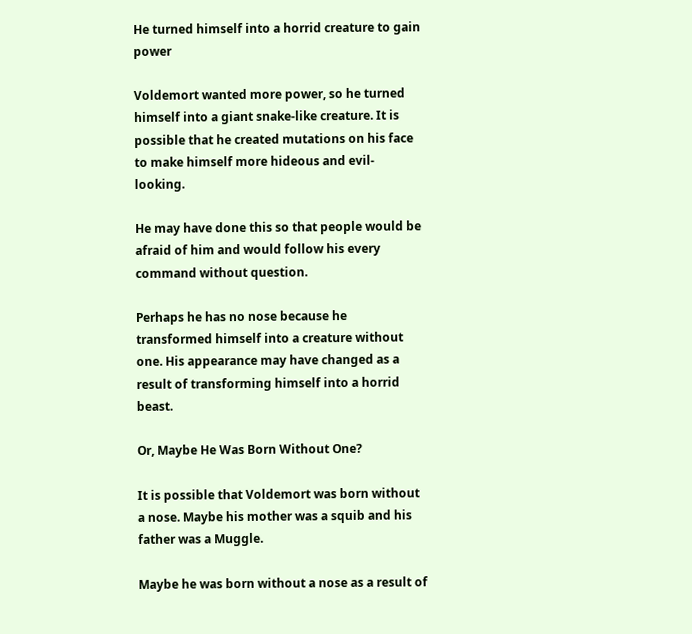He turned himself into a horrid creature to gain power

Voldemort wanted more power, so he turned himself into a giant snake-like creature. It is possible that he created mutations on his face to make himself more hideous and evil-looking.

He may have done this so that people would be afraid of him and would follow his every command without question.

Perhaps he has no nose because he transformed himself into a creature without one. His appearance may have changed as a result of transforming himself into a horrid beast.

Or, Maybe He Was Born Without One?

It is possible that Voldemort was born without a nose. Maybe his mother was a squib and his father was a Muggle.

Maybe he was born without a nose as a result of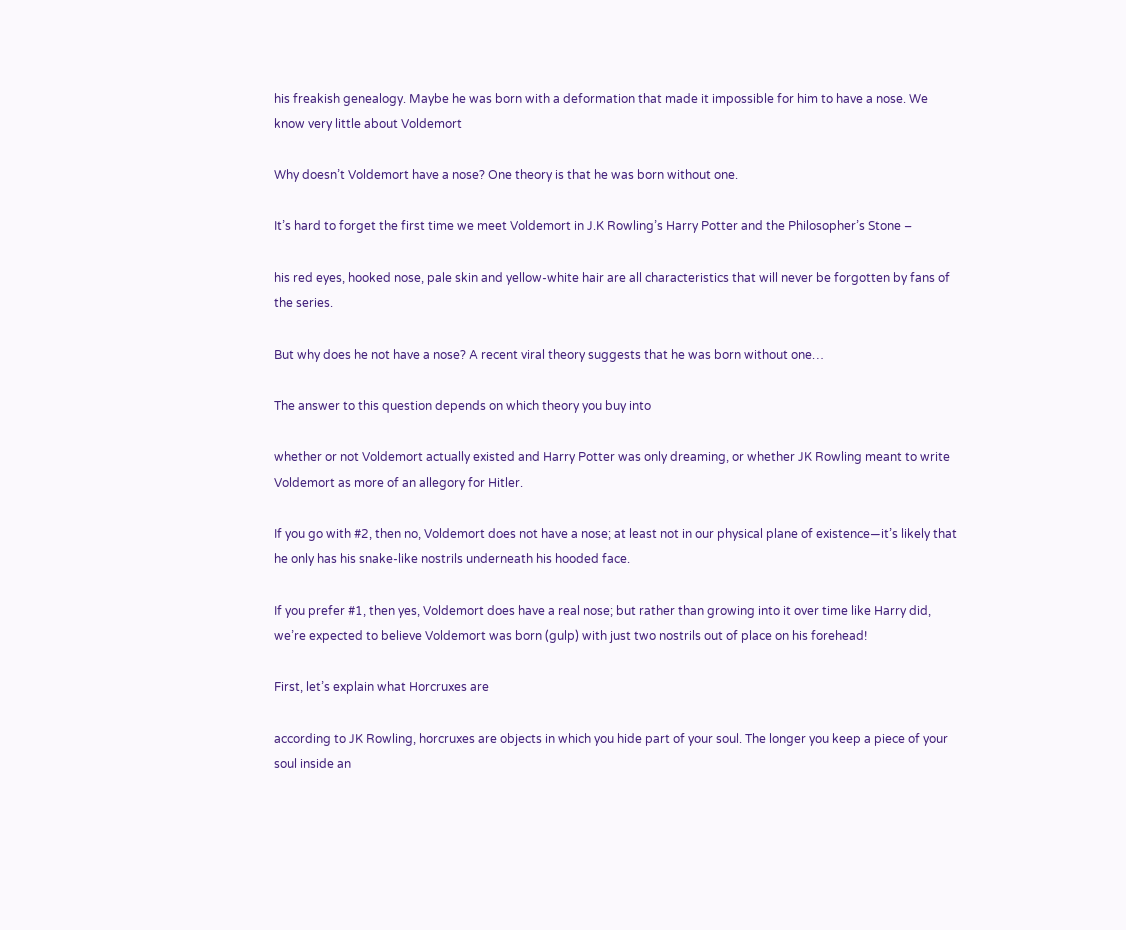his freakish genealogy. Maybe he was born with a deformation that made it impossible for him to have a nose. We know very little about Voldemort

Why doesn’t Voldemort have a nose? One theory is that he was born without one.

It’s hard to forget the first time we meet Voldemort in J.K Rowling’s Harry Potter and the Philosopher’s Stone –

his red eyes, hooked nose, pale skin and yellow-white hair are all characteristics that will never be forgotten by fans of the series.

But why does he not have a nose? A recent viral theory suggests that he was born without one…

The answer to this question depends on which theory you buy into

whether or not Voldemort actually existed and Harry Potter was only dreaming, or whether JK Rowling meant to write Voldemort as more of an allegory for Hitler.

If you go with #2, then no, Voldemort does not have a nose; at least not in our physical plane of existence—it’s likely that he only has his snake-like nostrils underneath his hooded face.

If you prefer #1, then yes, Voldemort does have a real nose; but rather than growing into it over time like Harry did, we’re expected to believe Voldemort was born (gulp) with just two nostrils out of place on his forehead!

First, let’s explain what Horcruxes are

according to JK Rowling, horcruxes are objects in which you hide part of your soul. The longer you keep a piece of your soul inside an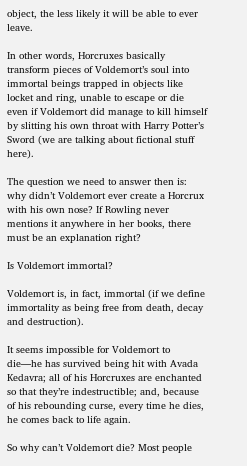object, the less likely it will be able to ever leave.

In other words, Horcruxes basically transform pieces of Voldemort’s soul into immortal beings trapped in objects like locket and ring, unable to escape or die even if Voldemort did manage to kill himself by slitting his own throat with Harry Potter’s Sword (we are talking about fictional stuff here).

The question we need to answer then is: why didn’t Voldemort ever create a Horcrux with his own nose? If Rowling never mentions it anywhere in her books, there must be an explanation right?

Is Voldemort immortal?

Voldemort is, in fact, immortal (if we define immortality as being free from death, decay and destruction).

It seems impossible for Voldemort to die—he has survived being hit with Avada Kedavra; all of his Horcruxes are enchanted so that they’re indestructible; and, because of his rebounding curse, every time he dies, he comes back to life again.

So why can’t Voldemort die? Most people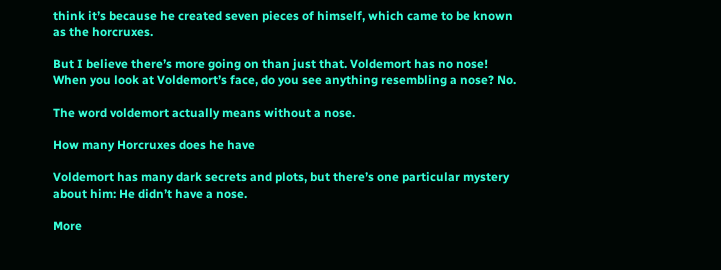think it’s because he created seven pieces of himself, which came to be known as the horcruxes.

But I believe there’s more going on than just that. Voldemort has no nose! When you look at Voldemort’s face, do you see anything resembling a nose? No.

The word voldemort actually means without a nose.

How many Horcruxes does he have

Voldemort has many dark secrets and plots, but there’s one particular mystery about him: He didn’t have a nose.

More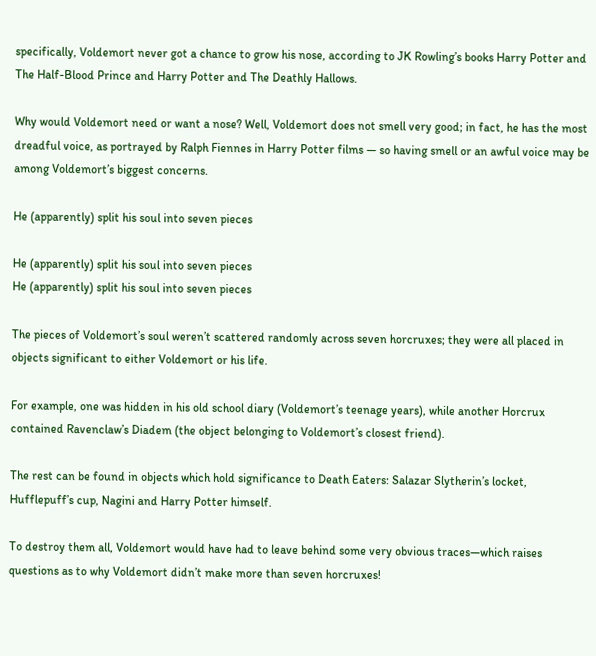specifically, Voldemort never got a chance to grow his nose, according to JK Rowling’s books Harry Potter and The Half-Blood Prince and Harry Potter and The Deathly Hallows.

Why would Voldemort need or want a nose? Well, Voldemort does not smell very good; in fact, he has the most dreadful voice, as portrayed by Ralph Fiennes in Harry Potter films — so having smell or an awful voice may be among Voldemort’s biggest concerns.

He (apparently) split his soul into seven pieces

He (apparently) split his soul into seven pieces
He (apparently) split his soul into seven pieces

The pieces of Voldemort’s soul weren’t scattered randomly across seven horcruxes; they were all placed in objects significant to either Voldemort or his life.

For example, one was hidden in his old school diary (Voldemort’s teenage years), while another Horcrux contained Ravenclaw’s Diadem (the object belonging to Voldemort’s closest friend).

The rest can be found in objects which hold significance to Death Eaters: Salazar Slytherin’s locket, Hufflepuff’s cup, Nagini and Harry Potter himself.

To destroy them all, Voldemort would have had to leave behind some very obvious traces—which raises questions as to why Voldemort didn’t make more than seven horcruxes!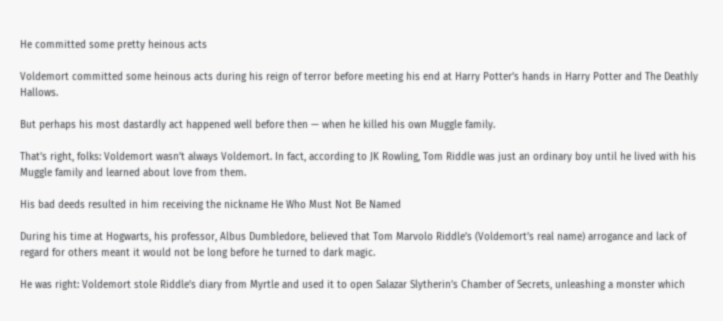He committed some pretty heinous acts

Voldemort committed some heinous acts during his reign of terror before meeting his end at Harry Potter’s hands in Harry Potter and The Deathly Hallows.

But perhaps his most dastardly act happened well before then — when he killed his own Muggle family.

That’s right, folks: Voldemort wasn’t always Voldemort. In fact, according to JK Rowling, Tom Riddle was just an ordinary boy until he lived with his Muggle family and learned about love from them.

His bad deeds resulted in him receiving the nickname He Who Must Not Be Named

During his time at Hogwarts, his professor, Albus Dumbledore, believed that Tom Marvolo Riddle’s (Voldemort’s real name) arrogance and lack of regard for others meant it would not be long before he turned to dark magic.

He was right: Voldemort stole Riddle’s diary from Myrtle and used it to open Salazar Slytherin’s Chamber of Secrets, unleashing a monster which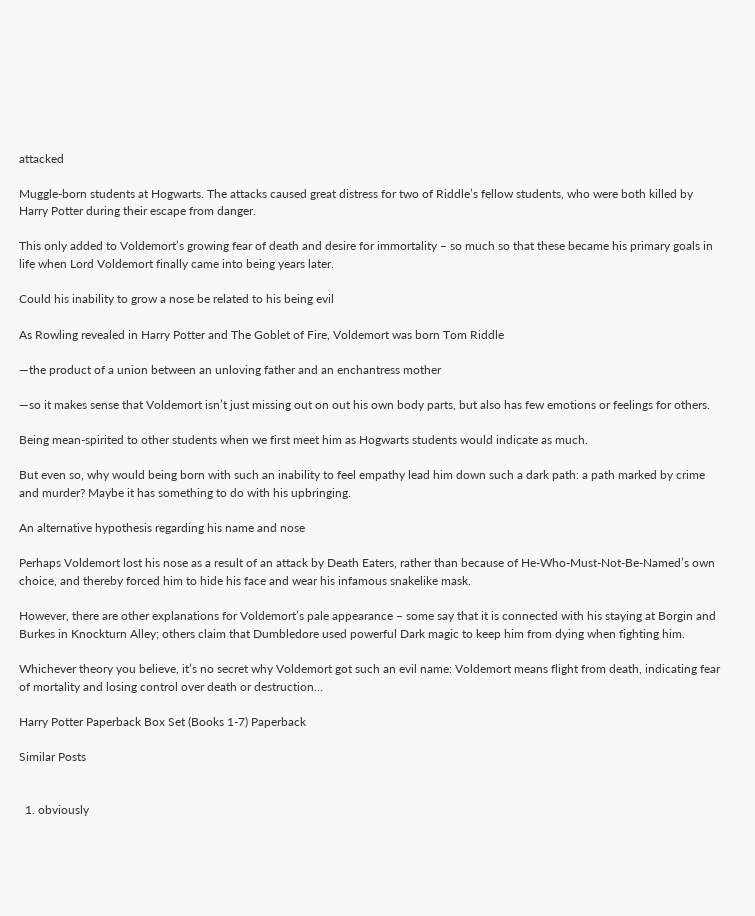attacked

Muggle-born students at Hogwarts. The attacks caused great distress for two of Riddle’s fellow students, who were both killed by Harry Potter during their escape from danger.

This only added to Voldemort’s growing fear of death and desire for immortality – so much so that these became his primary goals in life when Lord Voldemort finally came into being years later.

Could his inability to grow a nose be related to his being evil

As Rowling revealed in Harry Potter and The Goblet of Fire, Voldemort was born Tom Riddle

—the product of a union between an unloving father and an enchantress mother

—so it makes sense that Voldemort isn’t just missing out on out his own body parts, but also has few emotions or feelings for others.

Being mean-spirited to other students when we first meet him as Hogwarts students would indicate as much.

But even so, why would being born with such an inability to feel empathy lead him down such a dark path: a path marked by crime and murder? Maybe it has something to do with his upbringing.

An alternative hypothesis regarding his name and nose

Perhaps Voldemort lost his nose as a result of an attack by Death Eaters, rather than because of He-Who-Must-Not-Be-Named’s own choice, and thereby forced him to hide his face and wear his infamous snakelike mask.

However, there are other explanations for Voldemort’s pale appearance – some say that it is connected with his staying at Borgin and Burkes in Knockturn Alley; others claim that Dumbledore used powerful Dark magic to keep him from dying when fighting him.

Whichever theory you believe, it’s no secret why Voldemort got such an evil name: Voldemort means flight from death, indicating fear of mortality and losing control over death or destruction…

Harry Potter Paperback Box Set (Books 1-7) Paperback

Similar Posts


  1. obviously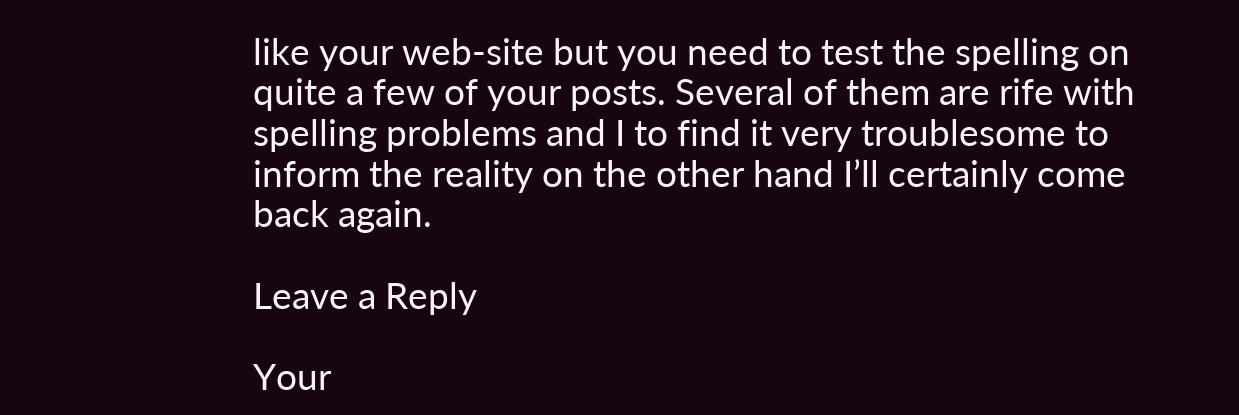like your web-site but you need to test the spelling on quite a few of your posts. Several of them are rife with spelling problems and I to find it very troublesome to inform the reality on the other hand I’ll certainly come back again.

Leave a Reply

Your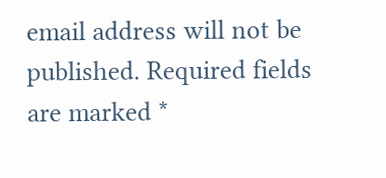email address will not be published. Required fields are marked *